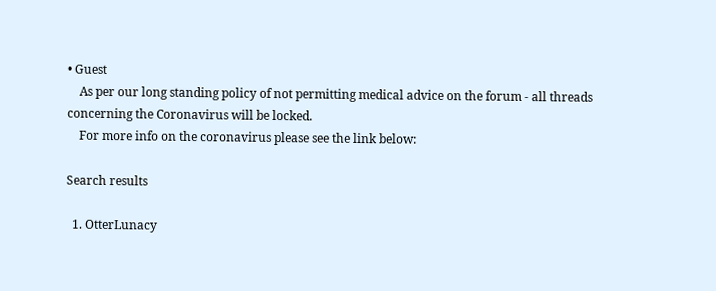• Guest
    As per our long standing policy of not permitting medical advice on the forum - all threads concerning the Coronavirus will be locked.
    For more info on the coronavirus please see the link below:

Search results

  1. OtterLunacy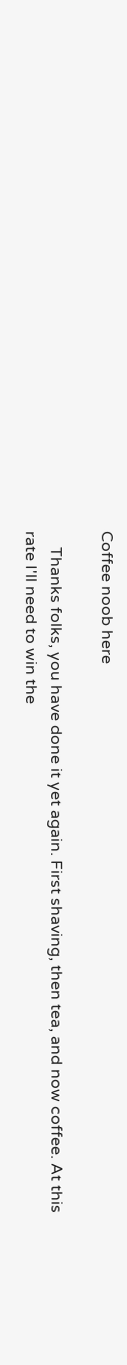Coffee noob here

    Thanks folks, you have done it yet again. First shaving, then tea, and now coffee. At this rate I'll need to win the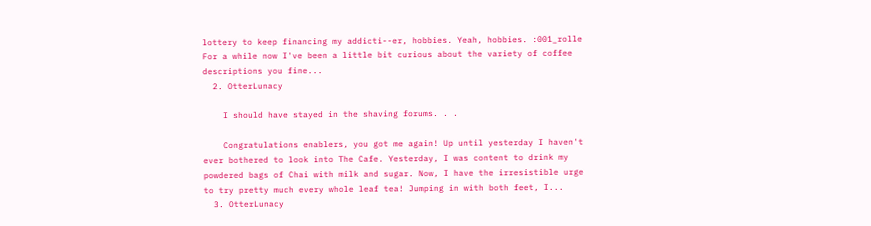lottery to keep financing my addicti--er, hobbies. Yeah, hobbies. :001_rolle For a while now I've been a little bit curious about the variety of coffee descriptions you fine...
  2. OtterLunacy

    I should have stayed in the shaving forums. . .

    Congratulations enablers, you got me again! Up until yesterday I haven't ever bothered to look into The Cafe. Yesterday, I was content to drink my powdered bags of Chai with milk and sugar. Now, I have the irresistible urge to try pretty much every whole leaf tea! Jumping in with both feet, I...
  3. OtterLunacy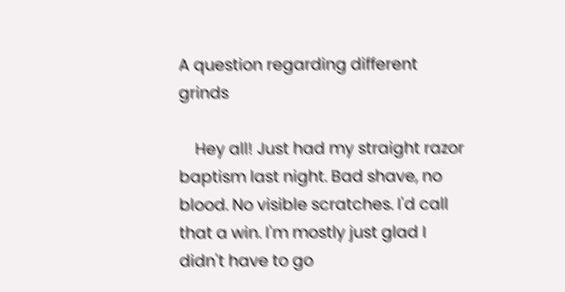A question regarding different grinds

    Hey all! Just had my straight razor baptism last night. Bad shave, no blood. No visible scratches. I'd call that a win. I'm mostly just glad I didn't have to go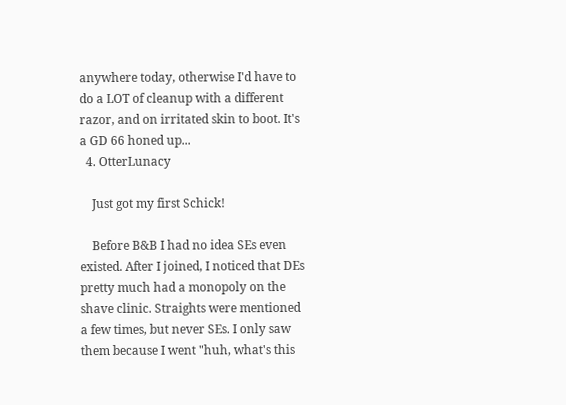anywhere today, otherwise I'd have to do a LOT of cleanup with a different razor, and on irritated skin to boot. It's a GD 66 honed up...
  4. OtterLunacy

    Just got my first Schick!

    Before B&B I had no idea SEs even existed. After I joined, I noticed that DEs pretty much had a monopoly on the shave clinic. Straights were mentioned a few times, but never SEs. I only saw them because I went "huh, what's this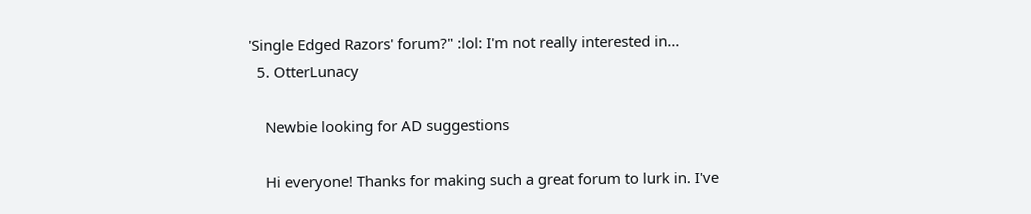'Single Edged Razors' forum?" :lol: I'm not really interested in...
  5. OtterLunacy

    Newbie looking for AD suggestions

    Hi everyone! Thanks for making such a great forum to lurk in. I've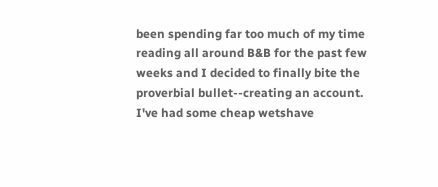been spending far too much of my time reading all around B&B for the past few weeks and I decided to finally bite the proverbial bullet--creating an account. I've had some cheap wetshave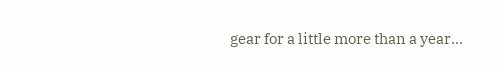gear for a little more than a year...